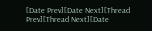[Date Prev][Date Next][Thread Prev][Thread Next][Date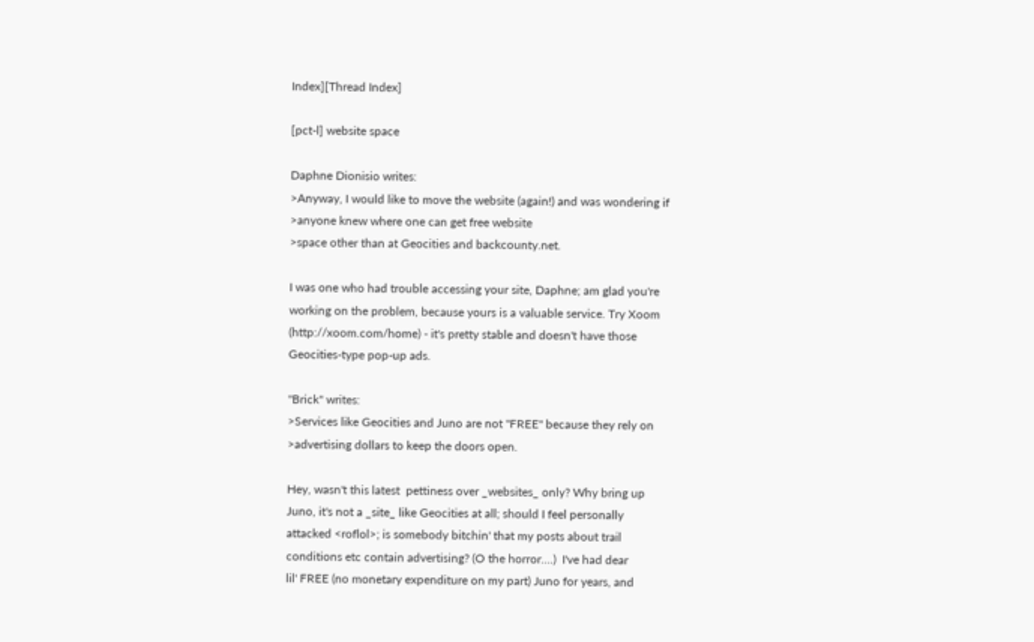Index][Thread Index]

[pct-l] website space

Daphne Dionisio writes:
>Anyway, I would like to move the website (again!) and was wondering if
>anyone knew where one can get free website
>space other than at Geocities and backcounty.net.

I was one who had trouble accessing your site, Daphne; am glad you're
working on the problem, because yours is a valuable service. Try Xoom
(http://xoom.com/home) - it's pretty stable and doesn't have those
Geocities-type pop-up ads.

"Brick" writes:
>Services like Geocities and Juno are not "FREE" because they rely on
>advertising dollars to keep the doors open.

Hey, wasn't this latest  pettiness over _websites_ only? Why bring up
Juno, it's not a _site_ like Geocities at all; should I feel personally
attacked <roflol>; is somebody bitchin' that my posts about trail
conditions etc contain advertising? (O the horror....)  I've had dear
lil' FREE (no monetary expenditure on my part) Juno for years, and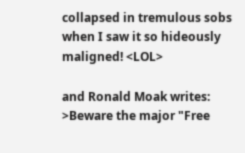collapsed in tremulous sobs when I saw it so hideously maligned! <LOL>

and Ronald Moak writes:
>Beware the major "Free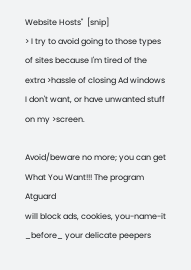Website Hosts"  [snip]
> I try to avoid going to those types of sites because I'm tired of the
extra >hassle of closing Ad windows I don't want, or have unwanted stuff
on my >screen.

Avoid/beware no more; you can get What You Want!!! The program Atguard
will block ads, cookies, you-name-it _before_ your delicate peepers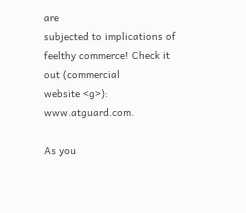are
subjected to implications of feelthy commerce! Check it out (commercial
website <g>): www.atguard.com.

As you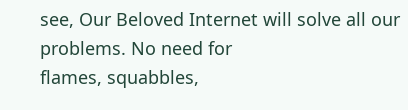see, Our Beloved Internet will solve all our problems. No need for
flames, squabbles,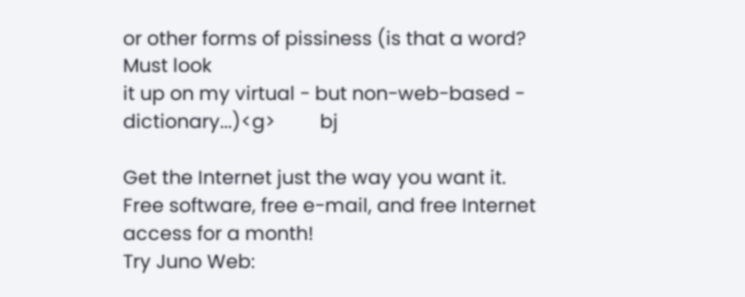or other forms of pissiness (is that a word? Must look
it up on my virtual - but non-web-based - dictionary...)<g>         bj

Get the Internet just the way you want it.
Free software, free e-mail, and free Internet access for a month!
Try Juno Web: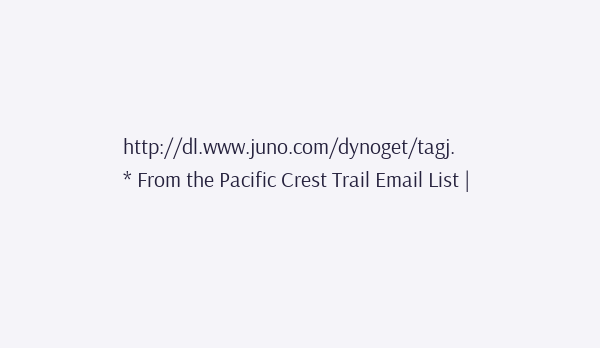http://dl.www.juno.com/dynoget/tagj.
* From the Pacific Crest Trail Email List |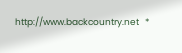http://www.backcountry.net   *